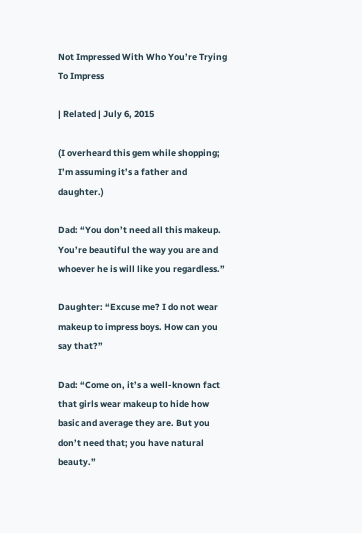Not Impressed With Who You’re Trying To Impress

| Related | July 6, 2015

(I overheard this gem while shopping; I’m assuming it’s a father and daughter.)

Dad: “You don’t need all this makeup. You’re beautiful the way you are and whoever he is will like you regardless.”

Daughter: “Excuse me? I do not wear makeup to impress boys. How can you say that?”

Dad: “Come on, it’s a well-known fact that girls wear makeup to hide how basic and average they are. But you don’t need that; you have natural beauty.”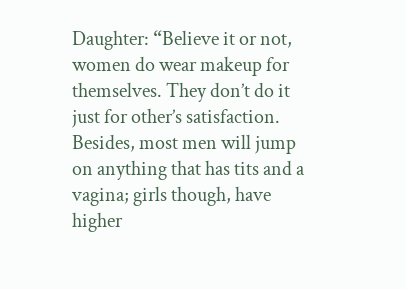Daughter: “Believe it or not, women do wear makeup for themselves. They don’t do it just for other’s satisfaction. Besides, most men will jump on anything that has tits and a vagina; girls though, have higher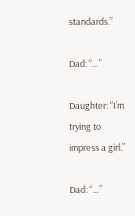standards.”

Dad: “…”

Daughter: “I’m trying to impress a girl.”

Dad: “…”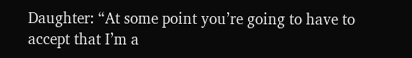Daughter: “At some point you’re going to have to accept that I’m a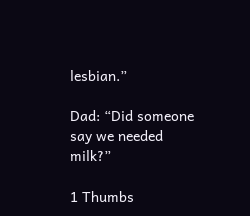lesbian.”

Dad: “Did someone say we needed milk?”

1 Thumbs